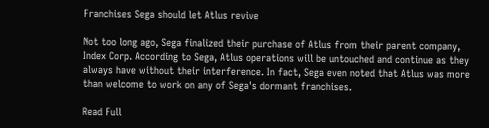Franchises Sega should let Atlus revive

Not too long ago, Sega finalized their purchase of Atlus from their parent company, Index Corp. According to Sega, Atlus operations will be untouched and continue as they always have without their interference. In fact, Sega even noted that Atlus was more than welcome to work on any of Sega's dormant franchises.

Read Full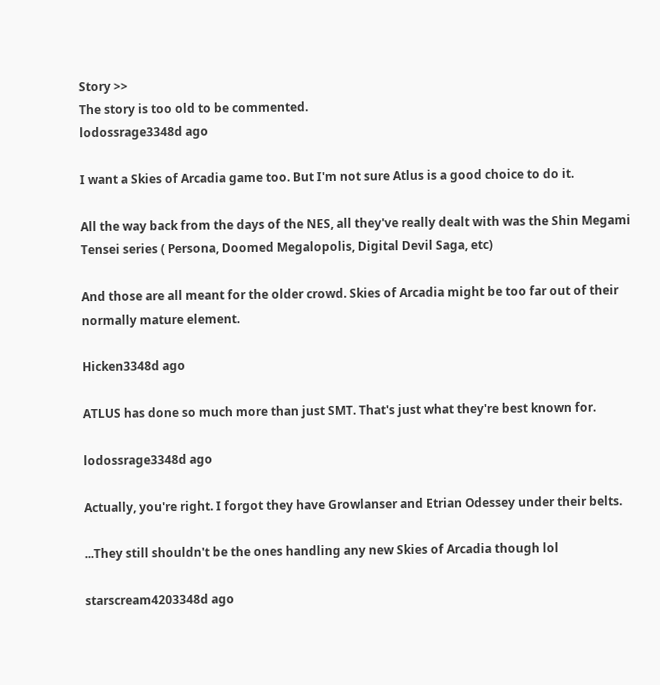Story >>
The story is too old to be commented.
lodossrage3348d ago

I want a Skies of Arcadia game too. But I'm not sure Atlus is a good choice to do it.

All the way back from the days of the NES, all they've really dealt with was the Shin Megami Tensei series ( Persona, Doomed Megalopolis, Digital Devil Saga, etc)

And those are all meant for the older crowd. Skies of Arcadia might be too far out of their normally mature element.

Hicken3348d ago

ATLUS has done so much more than just SMT. That's just what they're best known for.

lodossrage3348d ago

Actually, you're right. I forgot they have Growlanser and Etrian Odessey under their belts.

...They still shouldn't be the ones handling any new Skies of Arcadia though lol

starscream4203348d ago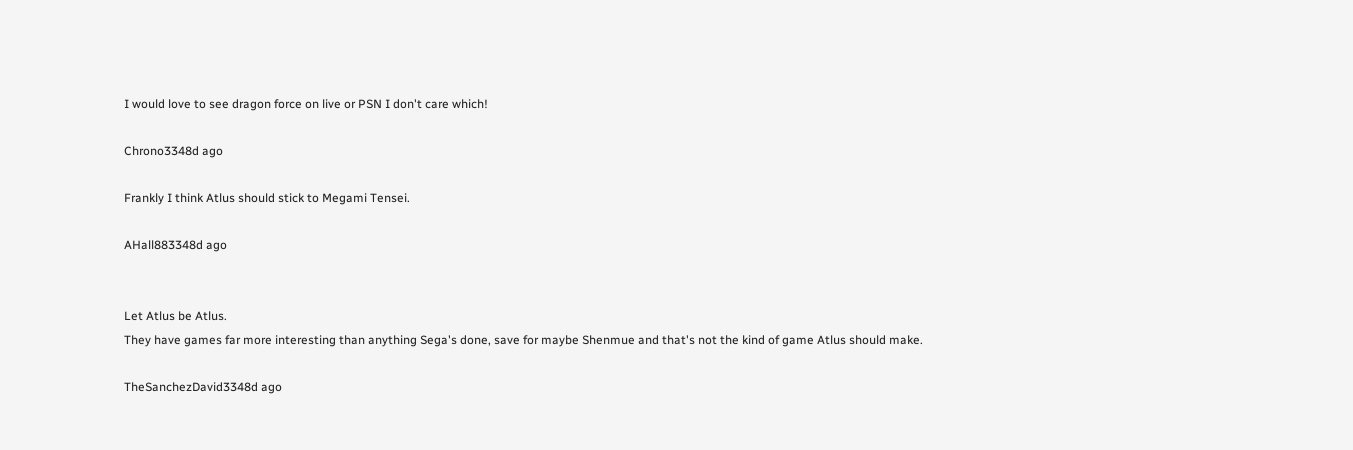I would love to see dragon force on live or PSN I don't care which!

Chrono3348d ago

Frankly I think Atlus should stick to Megami Tensei.

AHall883348d ago


Let Atlus be Atlus.
They have games far more interesting than anything Sega's done, save for maybe Shenmue and that's not the kind of game Atlus should make.

TheSanchezDavid3348d ago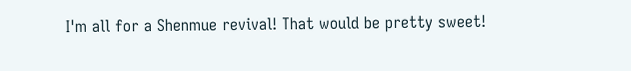I'm all for a Shenmue revival! That would be pretty sweet!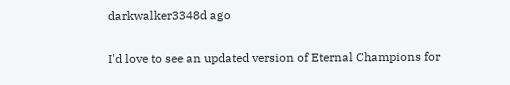darkwalker3348d ago

I'd love to see an updated version of Eternal Champions for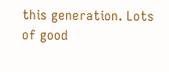this generation. Lots of good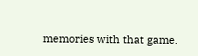memories with that game.